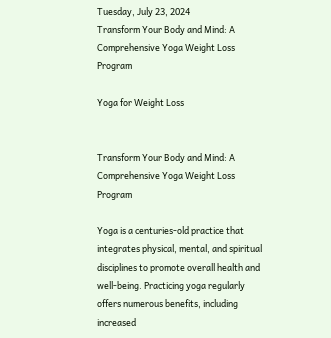Tuesday, July 23, 2024
Transform Your Body and Mind: A Comprehensive Yoga Weight Loss Program

Yoga for Weight Loss


Transform Your Body and Mind: A Comprehensive Yoga Weight Loss Program

Yoga is a centuries-old practice that integrates physical, mental, and spiritual disciplines to promote overall health and well-being. Practicing yoga regularly offers numerous benefits, including increased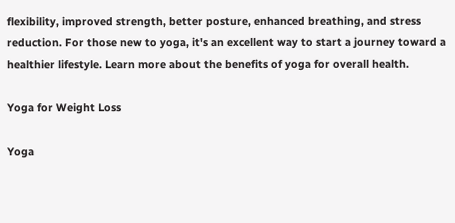flexibility, improved strength, better posture, enhanced breathing, and stress reduction. For those new to yoga, it's an excellent way to start a journey toward a healthier lifestyle. Learn more about the benefits of yoga for overall health.

Yoga for Weight Loss

Yoga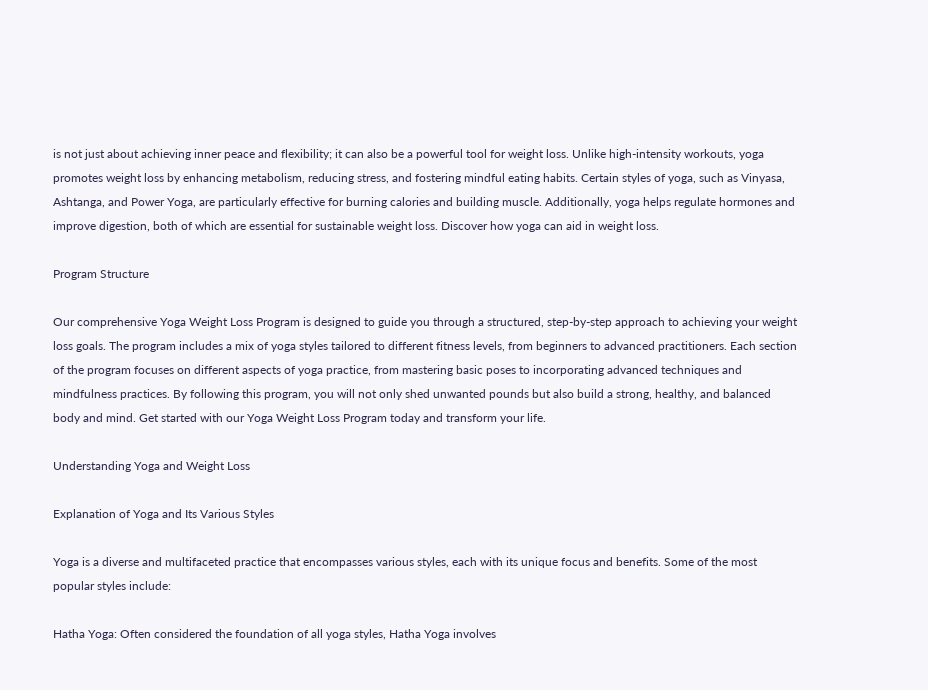is not just about achieving inner peace and flexibility; it can also be a powerful tool for weight loss. Unlike high-intensity workouts, yoga promotes weight loss by enhancing metabolism, reducing stress, and fostering mindful eating habits. Certain styles of yoga, such as Vinyasa, Ashtanga, and Power Yoga, are particularly effective for burning calories and building muscle. Additionally, yoga helps regulate hormones and improve digestion, both of which are essential for sustainable weight loss. Discover how yoga can aid in weight loss.

Program Structure

Our comprehensive Yoga Weight Loss Program is designed to guide you through a structured, step-by-step approach to achieving your weight loss goals. The program includes a mix of yoga styles tailored to different fitness levels, from beginners to advanced practitioners. Each section of the program focuses on different aspects of yoga practice, from mastering basic poses to incorporating advanced techniques and mindfulness practices. By following this program, you will not only shed unwanted pounds but also build a strong, healthy, and balanced body and mind. Get started with our Yoga Weight Loss Program today and transform your life.

Understanding Yoga and Weight Loss

Explanation of Yoga and Its Various Styles

Yoga is a diverse and multifaceted practice that encompasses various styles, each with its unique focus and benefits. Some of the most popular styles include:

Hatha Yoga: Often considered the foundation of all yoga styles, Hatha Yoga involves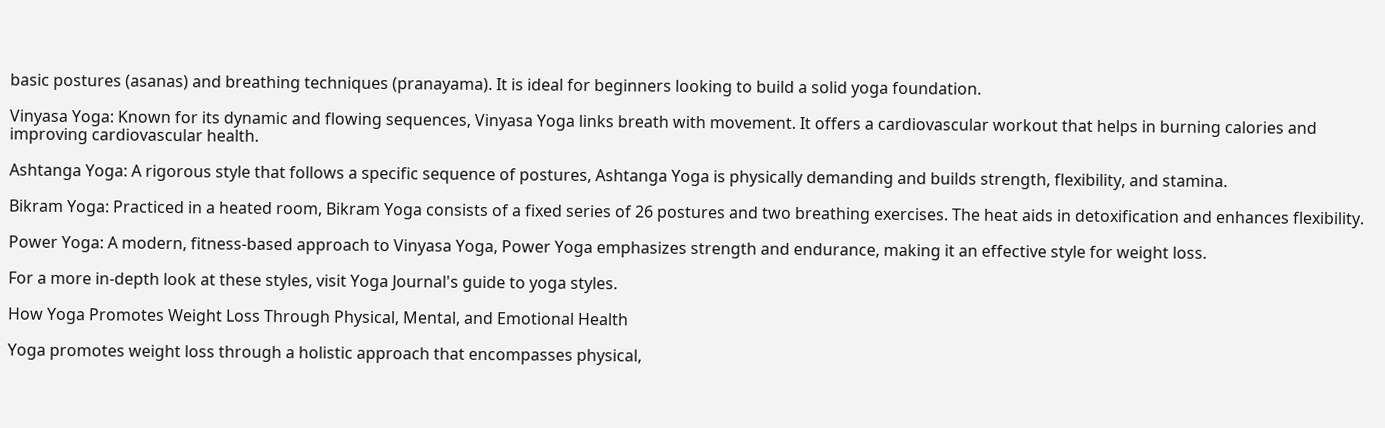basic postures (asanas) and breathing techniques (pranayama). It is ideal for beginners looking to build a solid yoga foundation.

Vinyasa Yoga: Known for its dynamic and flowing sequences, Vinyasa Yoga links breath with movement. It offers a cardiovascular workout that helps in burning calories and improving cardiovascular health.

Ashtanga Yoga: A rigorous style that follows a specific sequence of postures, Ashtanga Yoga is physically demanding and builds strength, flexibility, and stamina.

Bikram Yoga: Practiced in a heated room, Bikram Yoga consists of a fixed series of 26 postures and two breathing exercises. The heat aids in detoxification and enhances flexibility.

Power Yoga: A modern, fitness-based approach to Vinyasa Yoga, Power Yoga emphasizes strength and endurance, making it an effective style for weight loss.

For a more in-depth look at these styles, visit Yoga Journal's guide to yoga styles.

How Yoga Promotes Weight Loss Through Physical, Mental, and Emotional Health

Yoga promotes weight loss through a holistic approach that encompasses physical,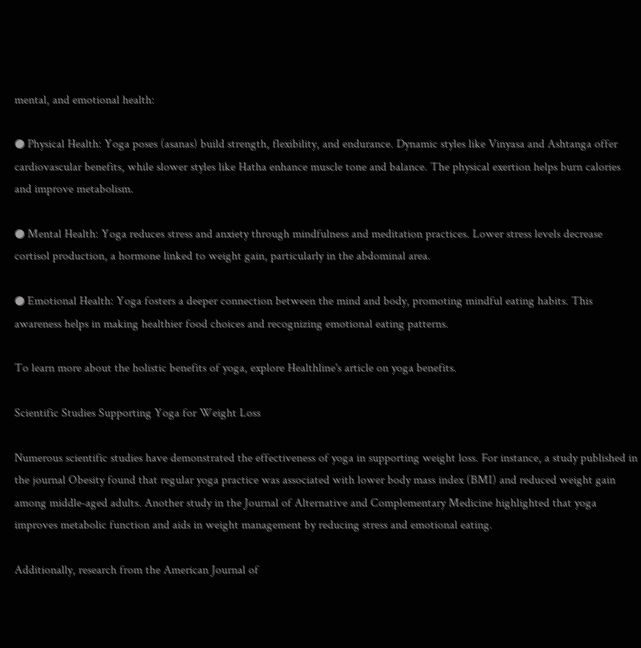mental, and emotional health:

● Physical Health: Yoga poses (asanas) build strength, flexibility, and endurance. Dynamic styles like Vinyasa and Ashtanga offer cardiovascular benefits, while slower styles like Hatha enhance muscle tone and balance. The physical exertion helps burn calories and improve metabolism.

● Mental Health: Yoga reduces stress and anxiety through mindfulness and meditation practices. Lower stress levels decrease cortisol production, a hormone linked to weight gain, particularly in the abdominal area.

● Emotional Health: Yoga fosters a deeper connection between the mind and body, promoting mindful eating habits. This awareness helps in making healthier food choices and recognizing emotional eating patterns.

To learn more about the holistic benefits of yoga, explore Healthline's article on yoga benefits.

Scientific Studies Supporting Yoga for Weight Loss

Numerous scientific studies have demonstrated the effectiveness of yoga in supporting weight loss. For instance, a study published in the journal Obesity found that regular yoga practice was associated with lower body mass index (BMI) and reduced weight gain among middle-aged adults. Another study in the Journal of Alternative and Complementary Medicine highlighted that yoga improves metabolic function and aids in weight management by reducing stress and emotional eating.

Additionally, research from the American Journal of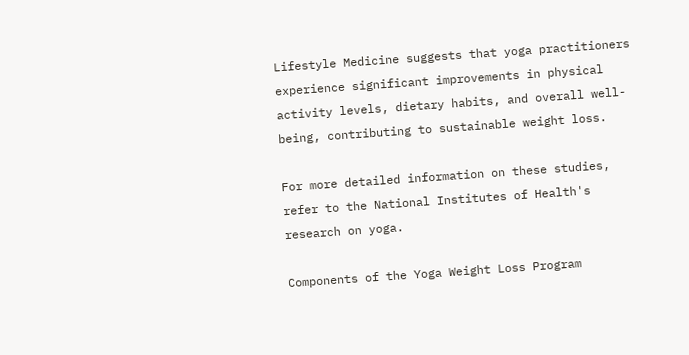Lifestyle Medicine suggests that yoga practitioners experience significant improvements in physical activity levels, dietary habits, and overall well-being, contributing to sustainable weight loss.

For more detailed information on these studies, refer to the National Institutes of Health's research on yoga.

Components of the Yoga Weight Loss Program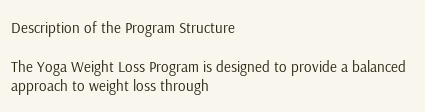Description of the Program Structure

The Yoga Weight Loss Program is designed to provide a balanced approach to weight loss through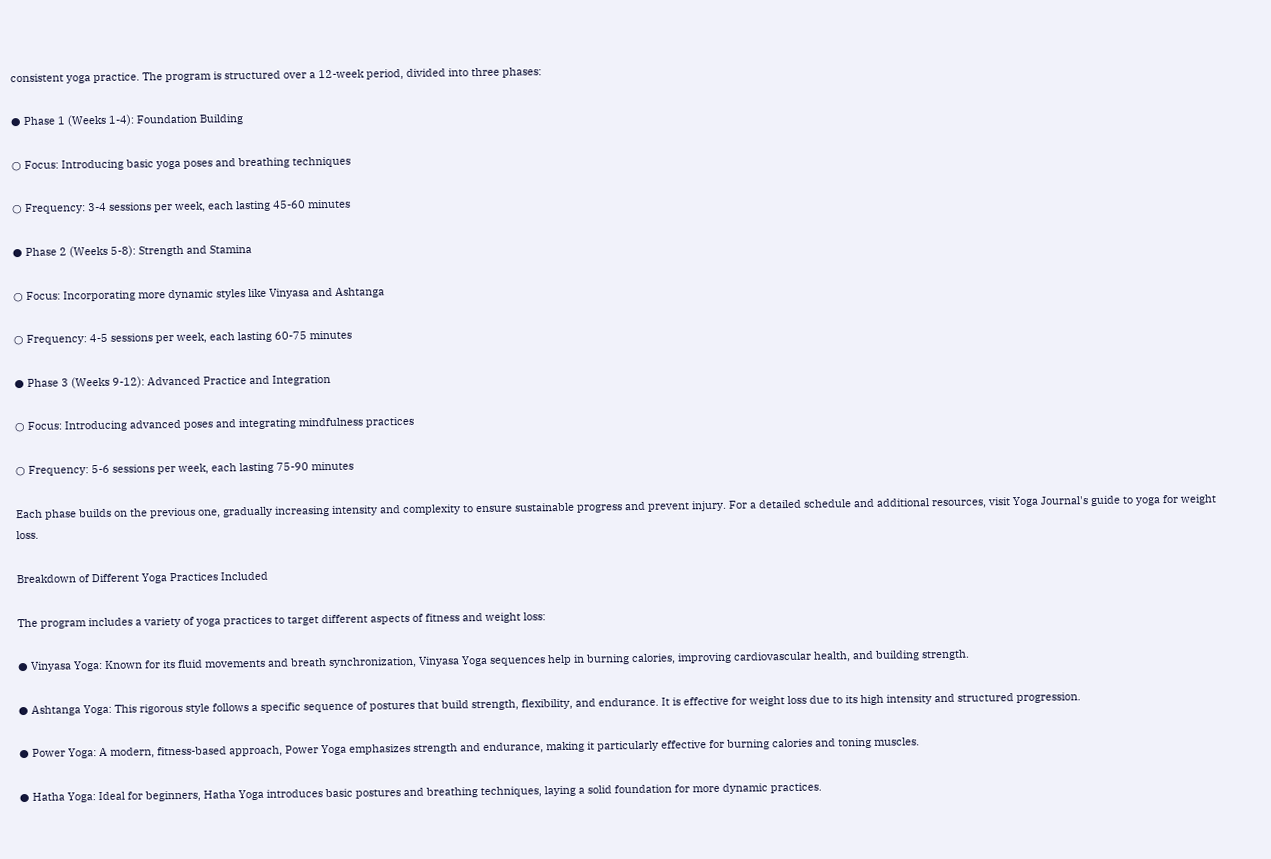consistent yoga practice. The program is structured over a 12-week period, divided into three phases:

● Phase 1 (Weeks 1-4): Foundation Building

○ Focus: Introducing basic yoga poses and breathing techniques

○ Frequency: 3-4 sessions per week, each lasting 45-60 minutes

● Phase 2 (Weeks 5-8): Strength and Stamina

○ Focus: Incorporating more dynamic styles like Vinyasa and Ashtanga

○ Frequency: 4-5 sessions per week, each lasting 60-75 minutes

● Phase 3 (Weeks 9-12): Advanced Practice and Integration

○ Focus: Introducing advanced poses and integrating mindfulness practices

○ Frequency: 5-6 sessions per week, each lasting 75-90 minutes

Each phase builds on the previous one, gradually increasing intensity and complexity to ensure sustainable progress and prevent injury. For a detailed schedule and additional resources, visit Yoga Journal's guide to yoga for weight loss.

Breakdown of Different Yoga Practices Included

The program includes a variety of yoga practices to target different aspects of fitness and weight loss:

● Vinyasa Yoga: Known for its fluid movements and breath synchronization, Vinyasa Yoga sequences help in burning calories, improving cardiovascular health, and building strength.

● Ashtanga Yoga: This rigorous style follows a specific sequence of postures that build strength, flexibility, and endurance. It is effective for weight loss due to its high intensity and structured progression.

● Power Yoga: A modern, fitness-based approach, Power Yoga emphasizes strength and endurance, making it particularly effective for burning calories and toning muscles.

● Hatha Yoga: Ideal for beginners, Hatha Yoga introduces basic postures and breathing techniques, laying a solid foundation for more dynamic practices.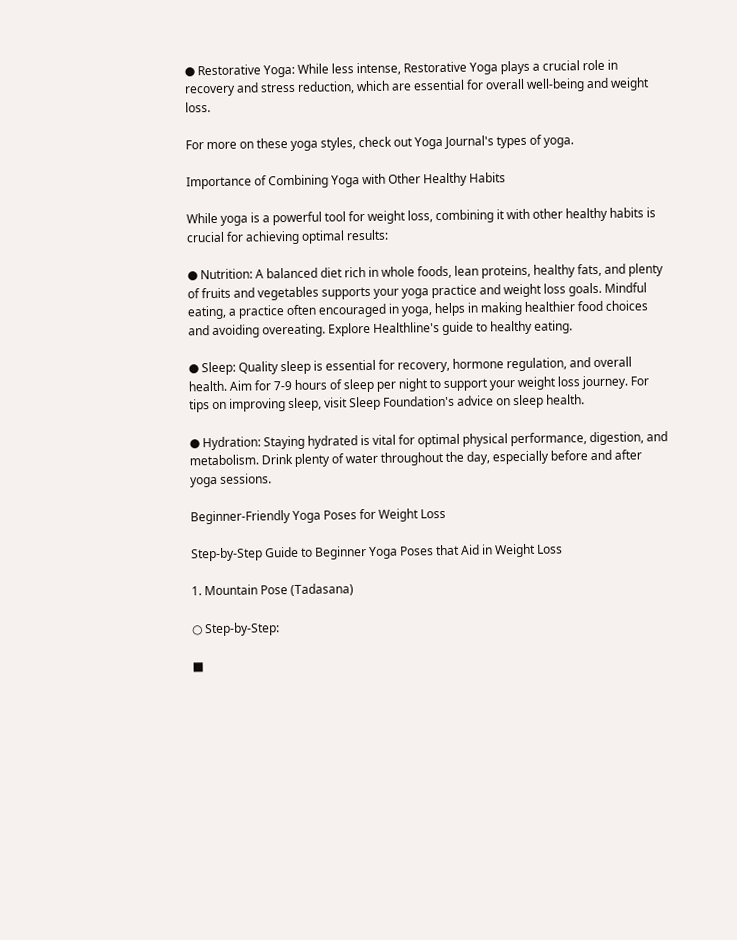● Restorative Yoga: While less intense, Restorative Yoga plays a crucial role in recovery and stress reduction, which are essential for overall well-being and weight loss.

For more on these yoga styles, check out Yoga Journal's types of yoga.

Importance of Combining Yoga with Other Healthy Habits

While yoga is a powerful tool for weight loss, combining it with other healthy habits is crucial for achieving optimal results:

● Nutrition: A balanced diet rich in whole foods, lean proteins, healthy fats, and plenty of fruits and vegetables supports your yoga practice and weight loss goals. Mindful eating, a practice often encouraged in yoga, helps in making healthier food choices and avoiding overeating. Explore Healthline's guide to healthy eating.

● Sleep: Quality sleep is essential for recovery, hormone regulation, and overall health. Aim for 7-9 hours of sleep per night to support your weight loss journey. For tips on improving sleep, visit Sleep Foundation's advice on sleep health.

● Hydration: Staying hydrated is vital for optimal physical performance, digestion, and metabolism. Drink plenty of water throughout the day, especially before and after yoga sessions.

Beginner-Friendly Yoga Poses for Weight Loss

Step-by-Step Guide to Beginner Yoga Poses that Aid in Weight Loss

1. Mountain Pose (Tadasana)

○ Step-by-Step:

■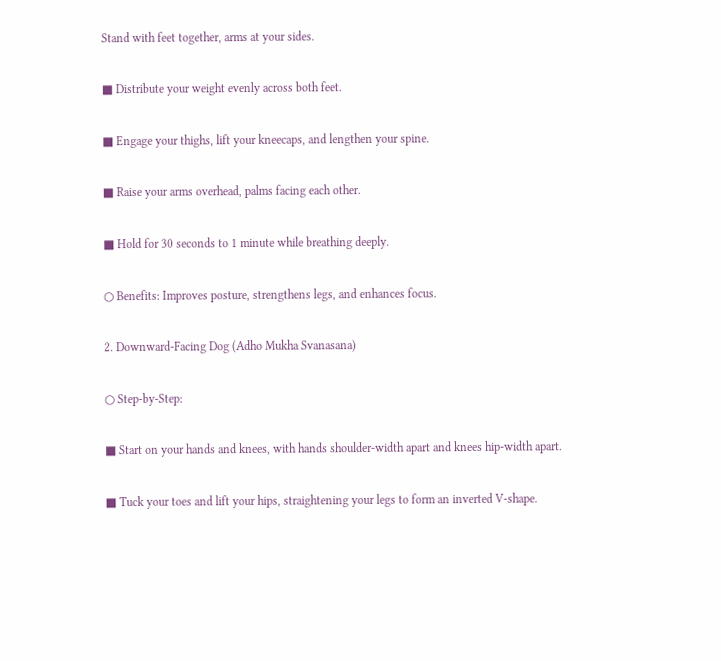Stand with feet together, arms at your sides.

■ Distribute your weight evenly across both feet.

■ Engage your thighs, lift your kneecaps, and lengthen your spine.

■ Raise your arms overhead, palms facing each other.

■ Hold for 30 seconds to 1 minute while breathing deeply.

○ Benefits: Improves posture, strengthens legs, and enhances focus.

2. Downward-Facing Dog (Adho Mukha Svanasana)

○ Step-by-Step:

■ Start on your hands and knees, with hands shoulder-width apart and knees hip-width apart.

■ Tuck your toes and lift your hips, straightening your legs to form an inverted V-shape.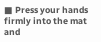■ Press your hands firmly into the mat and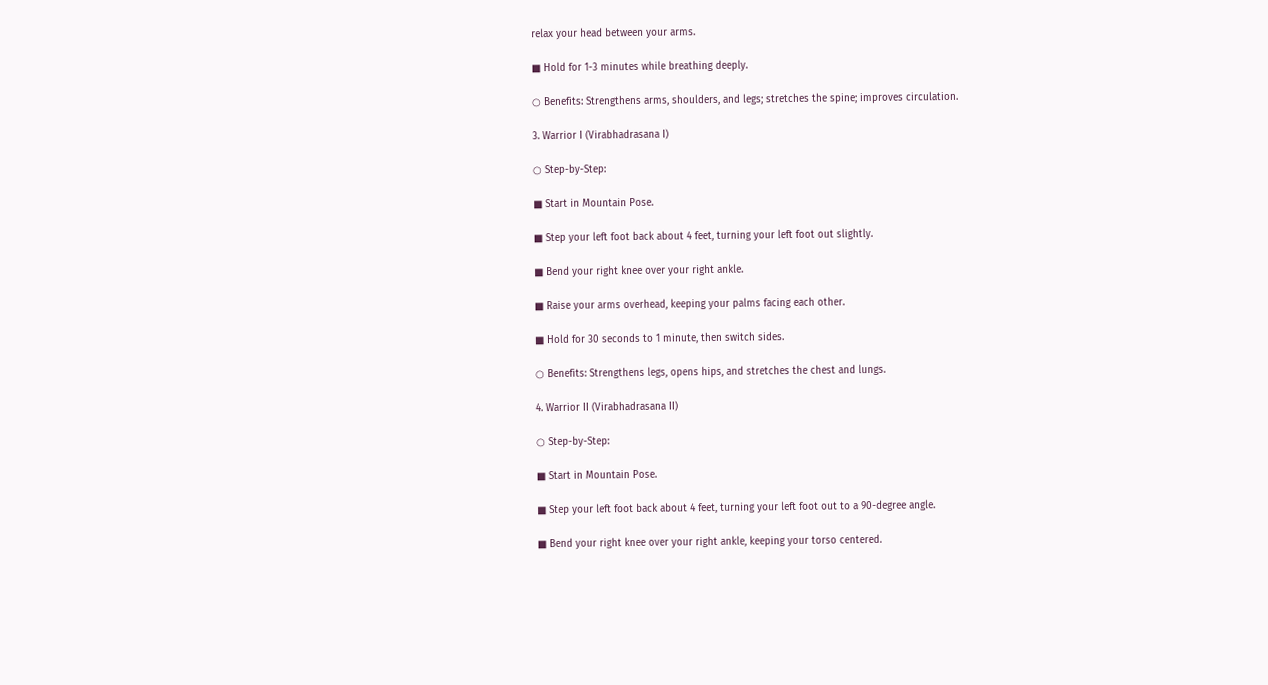relax your head between your arms.

■ Hold for 1-3 minutes while breathing deeply.

○ Benefits: Strengthens arms, shoulders, and legs; stretches the spine; improves circulation.

3. Warrior I (Virabhadrasana I)

○ Step-by-Step:

■ Start in Mountain Pose.

■ Step your left foot back about 4 feet, turning your left foot out slightly.

■ Bend your right knee over your right ankle.

■ Raise your arms overhead, keeping your palms facing each other.

■ Hold for 30 seconds to 1 minute, then switch sides.

○ Benefits: Strengthens legs, opens hips, and stretches the chest and lungs.

4. Warrior II (Virabhadrasana II)

○ Step-by-Step:

■ Start in Mountain Pose.

■ Step your left foot back about 4 feet, turning your left foot out to a 90-degree angle.

■ Bend your right knee over your right ankle, keeping your torso centered.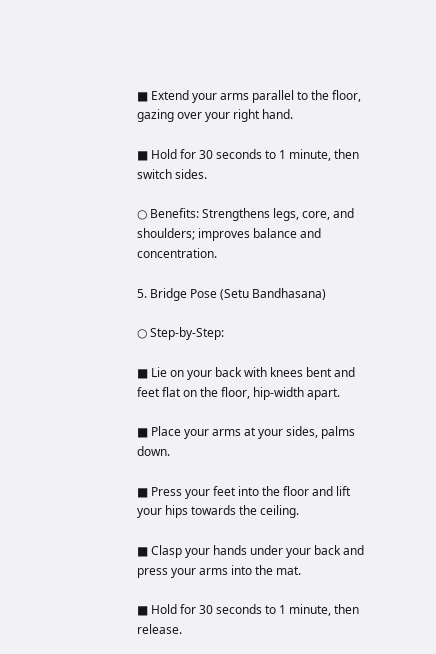■ Extend your arms parallel to the floor, gazing over your right hand.

■ Hold for 30 seconds to 1 minute, then switch sides.

○ Benefits: Strengthens legs, core, and shoulders; improves balance and concentration.

5. Bridge Pose (Setu Bandhasana)

○ Step-by-Step:

■ Lie on your back with knees bent and feet flat on the floor, hip-width apart.

■ Place your arms at your sides, palms down.

■ Press your feet into the floor and lift your hips towards the ceiling.

■ Clasp your hands under your back and press your arms into the mat.

■ Hold for 30 seconds to 1 minute, then release.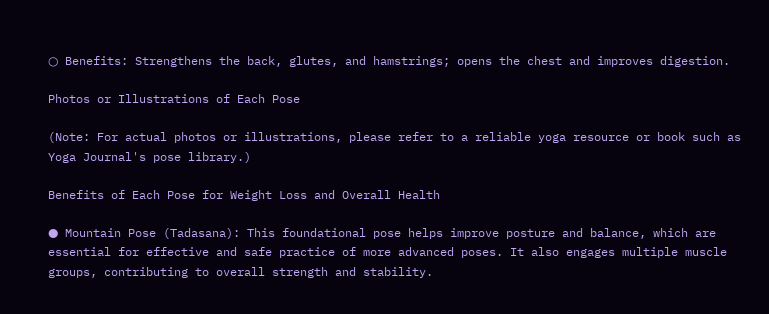○ Benefits: Strengthens the back, glutes, and hamstrings; opens the chest and improves digestion.

Photos or Illustrations of Each Pose

(Note: For actual photos or illustrations, please refer to a reliable yoga resource or book such as Yoga Journal's pose library.)

Benefits of Each Pose for Weight Loss and Overall Health

● Mountain Pose (Tadasana): This foundational pose helps improve posture and balance, which are essential for effective and safe practice of more advanced poses. It also engages multiple muscle groups, contributing to overall strength and stability.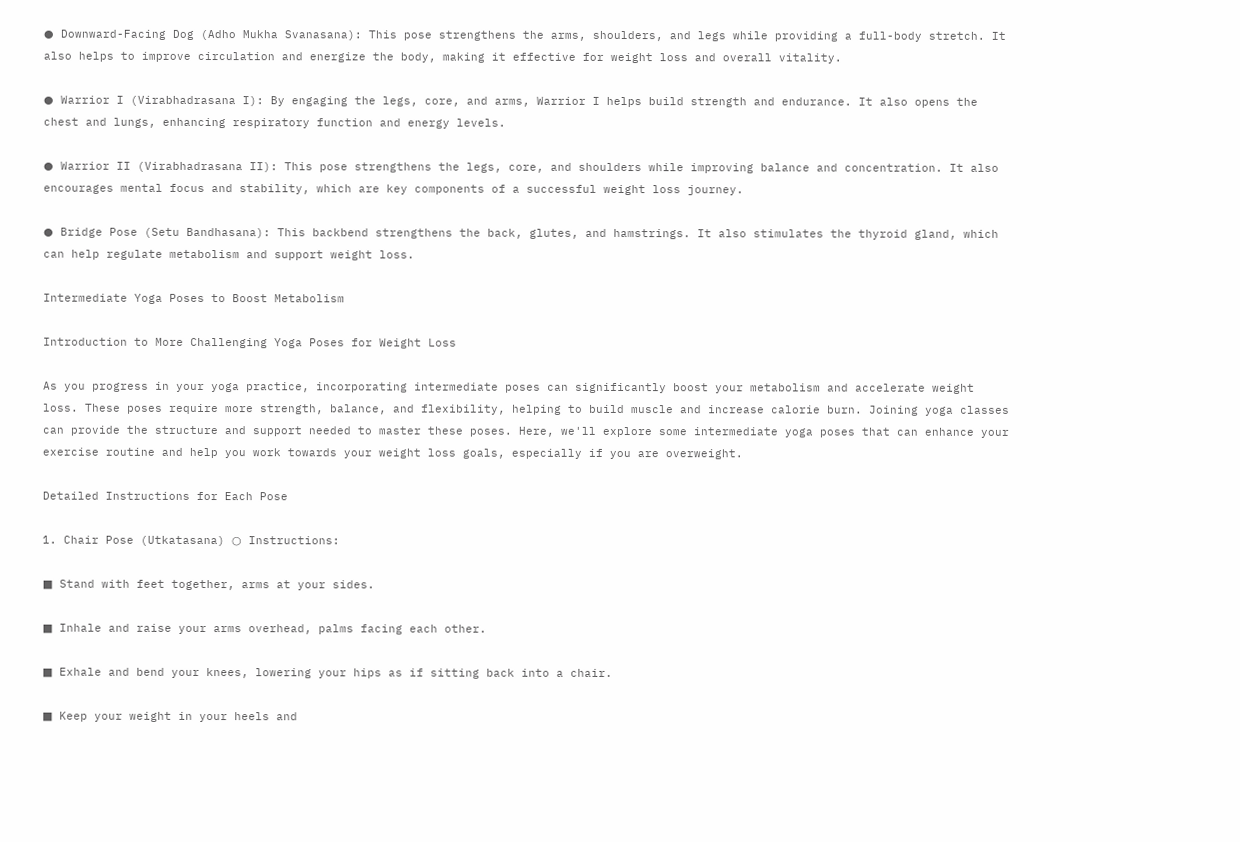● Downward-Facing Dog (Adho Mukha Svanasana): This pose strengthens the arms, shoulders, and legs while providing a full-body stretch. It also helps to improve circulation and energize the body, making it effective for weight loss and overall vitality.

● Warrior I (Virabhadrasana I): By engaging the legs, core, and arms, Warrior I helps build strength and endurance. It also opens the chest and lungs, enhancing respiratory function and energy levels.

● Warrior II (Virabhadrasana II): This pose strengthens the legs, core, and shoulders while improving balance and concentration. It also encourages mental focus and stability, which are key components of a successful weight loss journey.

● Bridge Pose (Setu Bandhasana): This backbend strengthens the back, glutes, and hamstrings. It also stimulates the thyroid gland, which can help regulate metabolism and support weight loss.

Intermediate Yoga Poses to Boost Metabolism

Introduction to More Challenging Yoga Poses for Weight Loss

As you progress in your yoga practice, incorporating intermediate poses can significantly boost your metabolism and accelerate weight loss. These poses require more strength, balance, and flexibility, helping to build muscle and increase calorie burn. Joining yoga classes can provide the structure and support needed to master these poses. Here, we'll explore some intermediate yoga poses that can enhance your exercise routine and help you work towards your weight loss goals, especially if you are overweight.

Detailed Instructions for Each Pose

1. Chair Pose (Utkatasana) ○ Instructions:

■ Stand with feet together, arms at your sides.

■ Inhale and raise your arms overhead, palms facing each other.

■ Exhale and bend your knees, lowering your hips as if sitting back into a chair.

■ Keep your weight in your heels and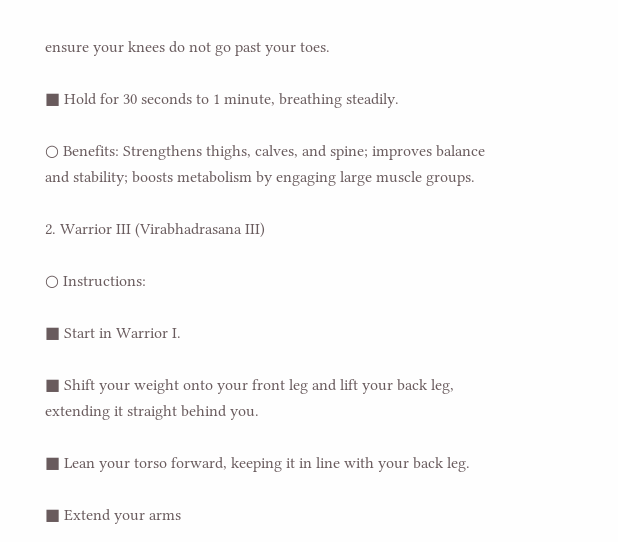ensure your knees do not go past your toes.

■ Hold for 30 seconds to 1 minute, breathing steadily.

○ Benefits: Strengthens thighs, calves, and spine; improves balance and stability; boosts metabolism by engaging large muscle groups.

2. Warrior III (Virabhadrasana III)

○ Instructions:

■ Start in Warrior I.

■ Shift your weight onto your front leg and lift your back leg, extending it straight behind you.

■ Lean your torso forward, keeping it in line with your back leg.

■ Extend your arms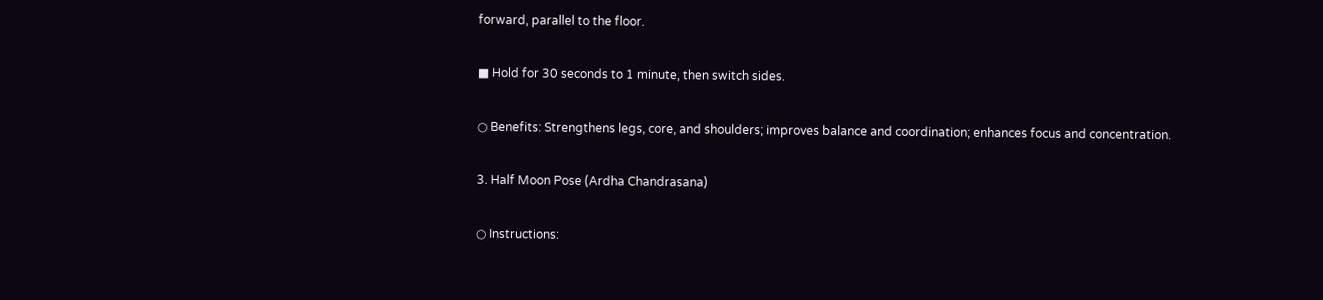forward, parallel to the floor.

■ Hold for 30 seconds to 1 minute, then switch sides.

○ Benefits: Strengthens legs, core, and shoulders; improves balance and coordination; enhances focus and concentration.

3. Half Moon Pose (Ardha Chandrasana)

○ Instructions: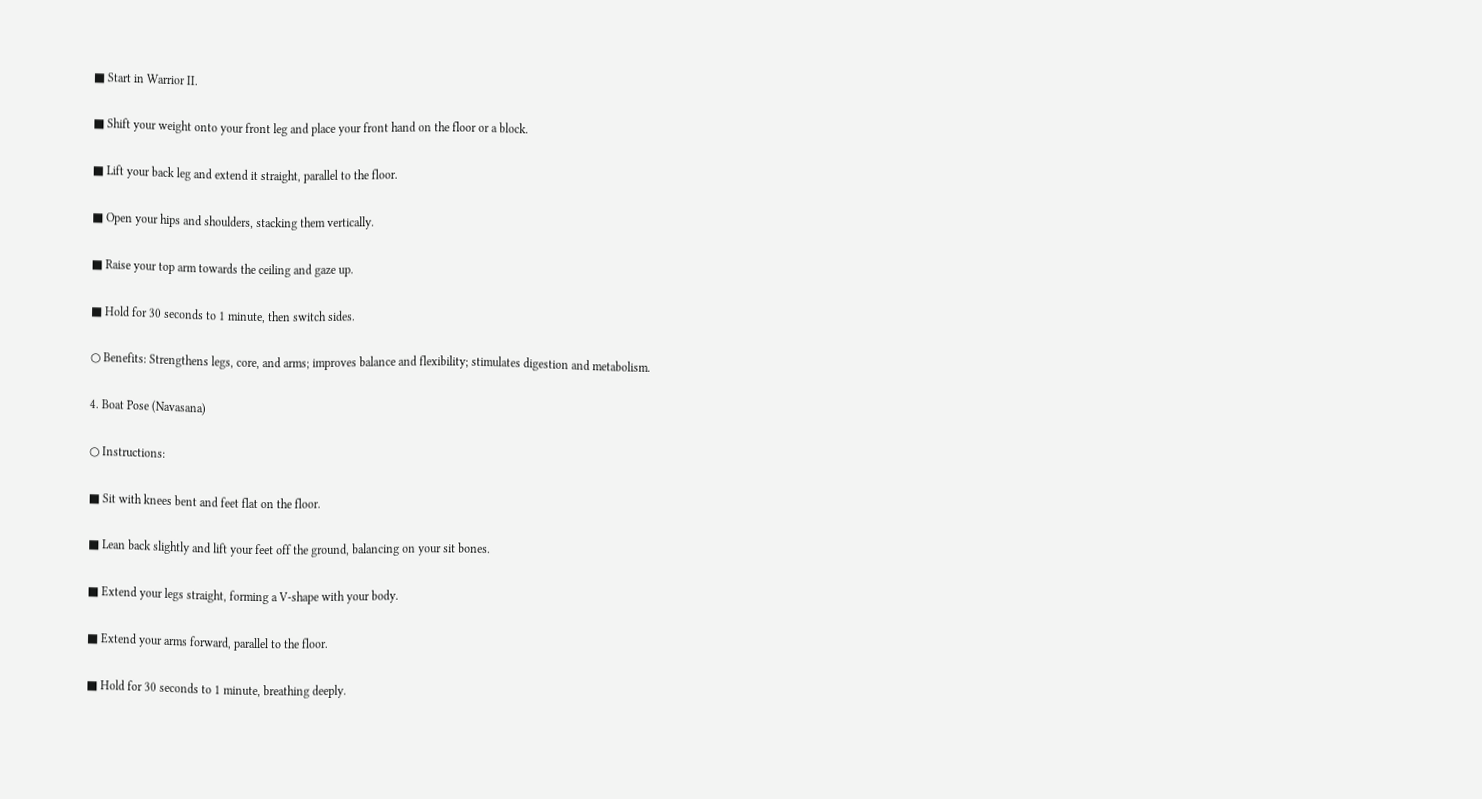■ Start in Warrior II.

■ Shift your weight onto your front leg and place your front hand on the floor or a block.

■ Lift your back leg and extend it straight, parallel to the floor.

■ Open your hips and shoulders, stacking them vertically.

■ Raise your top arm towards the ceiling and gaze up.

■ Hold for 30 seconds to 1 minute, then switch sides.

○ Benefits: Strengthens legs, core, and arms; improves balance and flexibility; stimulates digestion and metabolism.

4. Boat Pose (Navasana)

○ Instructions:

■ Sit with knees bent and feet flat on the floor.

■ Lean back slightly and lift your feet off the ground, balancing on your sit bones.

■ Extend your legs straight, forming a V-shape with your body.

■ Extend your arms forward, parallel to the floor.

■ Hold for 30 seconds to 1 minute, breathing deeply.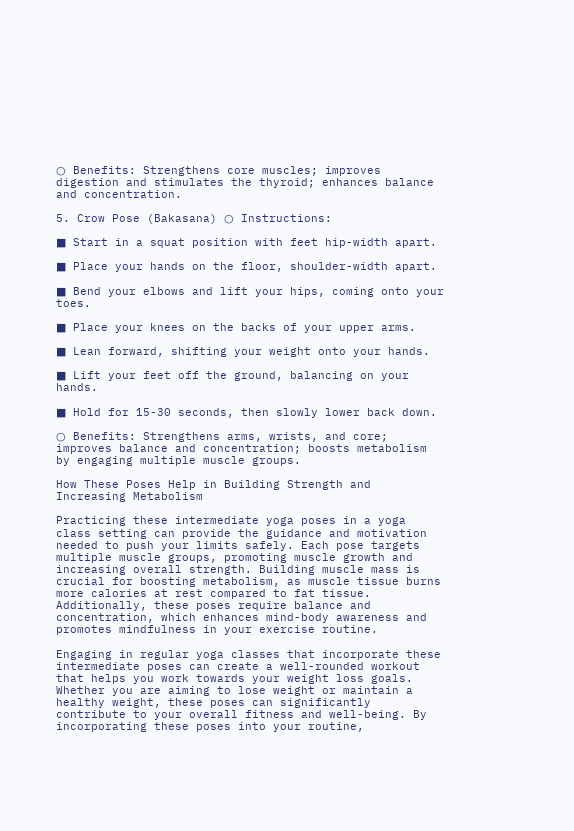○ Benefits: Strengthens core muscles; improves digestion and stimulates the thyroid; enhances balance and concentration.

5. Crow Pose (Bakasana) ○ Instructions:

■ Start in a squat position with feet hip-width apart.

■ Place your hands on the floor, shoulder-width apart.

■ Bend your elbows and lift your hips, coming onto your toes.

■ Place your knees on the backs of your upper arms.

■ Lean forward, shifting your weight onto your hands.

■ Lift your feet off the ground, balancing on your hands.

■ Hold for 15-30 seconds, then slowly lower back down.

○ Benefits: Strengthens arms, wrists, and core; improves balance and concentration; boosts metabolism by engaging multiple muscle groups.

How These Poses Help in Building Strength and Increasing Metabolism

Practicing these intermediate yoga poses in a yoga class setting can provide the guidance and motivation needed to push your limits safely. Each pose targets multiple muscle groups, promoting muscle growth and increasing overall strength. Building muscle mass is crucial for boosting metabolism, as muscle tissue burns more calories at rest compared to fat tissue. Additionally, these poses require balance and concentration, which enhances mind-body awareness and promotes mindfulness in your exercise routine.

Engaging in regular yoga classes that incorporate these intermediate poses can create a well-rounded workout that helps you work towards your weight loss goals. Whether you are aiming to lose weight or maintain a healthy weight, these poses can significantly contribute to your overall fitness and well-being. By incorporating these poses into your routine,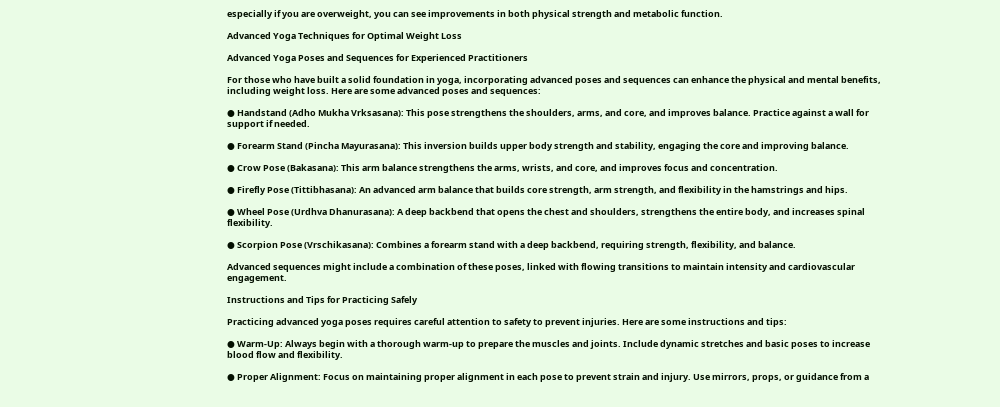especially if you are overweight, you can see improvements in both physical strength and metabolic function.

Advanced Yoga Techniques for Optimal Weight Loss

Advanced Yoga Poses and Sequences for Experienced Practitioners

For those who have built a solid foundation in yoga, incorporating advanced poses and sequences can enhance the physical and mental benefits, including weight loss. Here are some advanced poses and sequences:

● Handstand (Adho Mukha Vrksasana): This pose strengthens the shoulders, arms, and core, and improves balance. Practice against a wall for support if needed.

● Forearm Stand (Pincha Mayurasana): This inversion builds upper body strength and stability, engaging the core and improving balance.

● Crow Pose (Bakasana): This arm balance strengthens the arms, wrists, and core, and improves focus and concentration.

● Firefly Pose (Tittibhasana): An advanced arm balance that builds core strength, arm strength, and flexibility in the hamstrings and hips.

● Wheel Pose (Urdhva Dhanurasana): A deep backbend that opens the chest and shoulders, strengthens the entire body, and increases spinal flexibility.

● Scorpion Pose (Vrschikasana): Combines a forearm stand with a deep backbend, requiring strength, flexibility, and balance.

Advanced sequences might include a combination of these poses, linked with flowing transitions to maintain intensity and cardiovascular engagement.

Instructions and Tips for Practicing Safely

Practicing advanced yoga poses requires careful attention to safety to prevent injuries. Here are some instructions and tips:

● Warm-Up: Always begin with a thorough warm-up to prepare the muscles and joints. Include dynamic stretches and basic poses to increase blood flow and flexibility.

● Proper Alignment: Focus on maintaining proper alignment in each pose to prevent strain and injury. Use mirrors, props, or guidance from a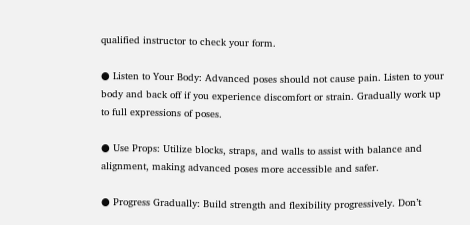qualified instructor to check your form.

● Listen to Your Body: Advanced poses should not cause pain. Listen to your body and back off if you experience discomfort or strain. Gradually work up to full expressions of poses.

● Use Props: Utilize blocks, straps, and walls to assist with balance and alignment, making advanced poses more accessible and safer.

● Progress Gradually: Build strength and flexibility progressively. Don’t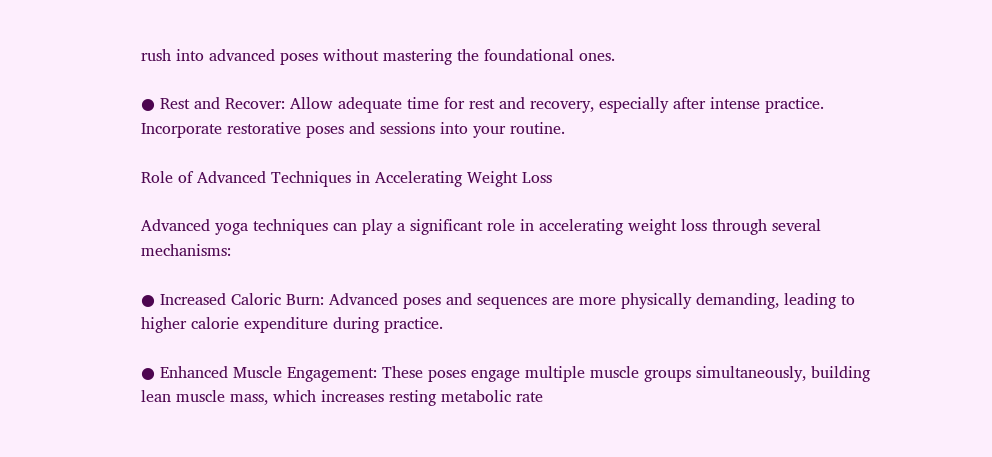rush into advanced poses without mastering the foundational ones.

● Rest and Recover: Allow adequate time for rest and recovery, especially after intense practice. Incorporate restorative poses and sessions into your routine.

Role of Advanced Techniques in Accelerating Weight Loss

Advanced yoga techniques can play a significant role in accelerating weight loss through several mechanisms:

● Increased Caloric Burn: Advanced poses and sequences are more physically demanding, leading to higher calorie expenditure during practice.

● Enhanced Muscle Engagement: These poses engage multiple muscle groups simultaneously, building lean muscle mass, which increases resting metabolic rate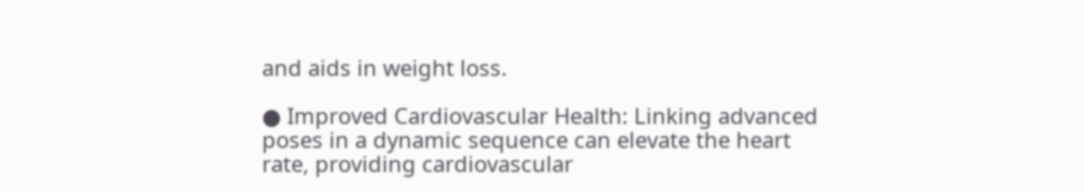and aids in weight loss.

● Improved Cardiovascular Health: Linking advanced poses in a dynamic sequence can elevate the heart rate, providing cardiovascular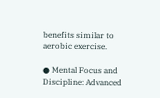benefits similar to aerobic exercise.

● Mental Focus and Discipline: Advanced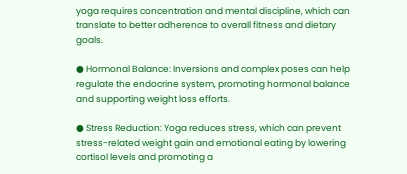yoga requires concentration and mental discipline, which can translate to better adherence to overall fitness and dietary goals.

● Hormonal Balance: Inversions and complex poses can help regulate the endocrine system, promoting hormonal balance and supporting weight loss efforts.

● Stress Reduction: Yoga reduces stress, which can prevent stress-related weight gain and emotional eating by lowering cortisol levels and promoting a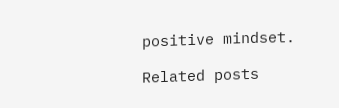positive mindset.

Related posts